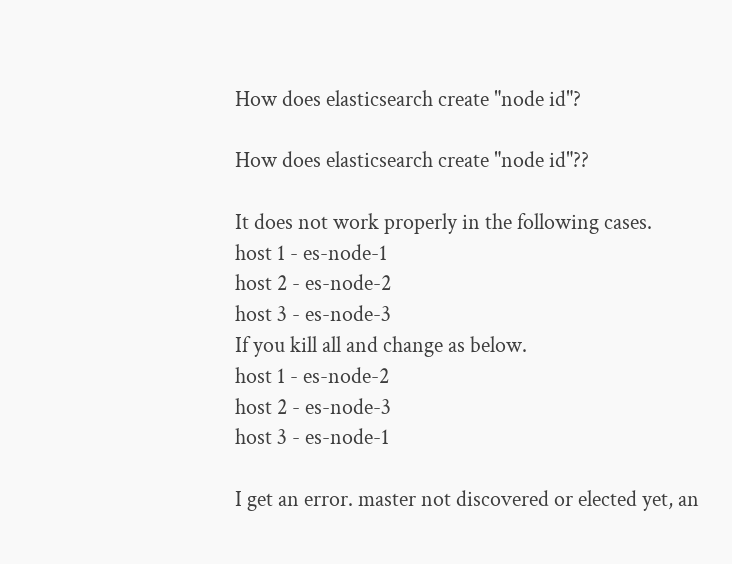How does elasticsearch create "node id"?

How does elasticsearch create "node id"??

It does not work properly in the following cases.
host 1 - es-node-1
host 2 - es-node-2
host 3 - es-node-3
If you kill all and change as below.
host 1 - es-node-2
host 2 - es-node-3
host 3 - es-node-1

I get an error. master not discovered or elected yet, an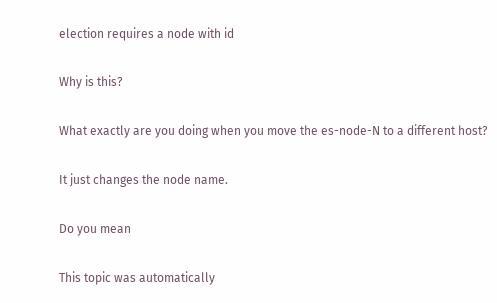election requires a node with id

Why is this?

What exactly are you doing when you move the es-node-N to a different host?

It just changes the node name.

Do you mean

This topic was automatically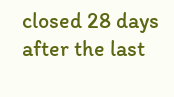closed 28 days after the last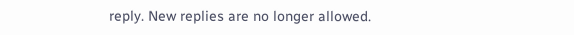reply. New replies are no longer allowed.